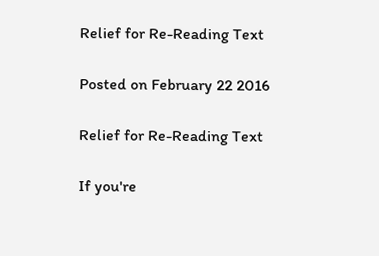Relief for Re-Reading Text

Posted on February 22 2016

Relief for Re-Reading Text

If you're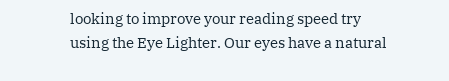looking to improve your reading speed try using the Eye Lighter. Our eyes have a natural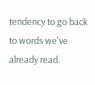tendency to go back to words we've already read.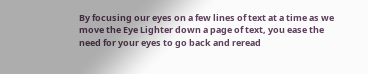By focusing our eyes on a few lines of text at a time as we move the Eye Lighter down a page of text, you ease the need for your eyes to go back and reread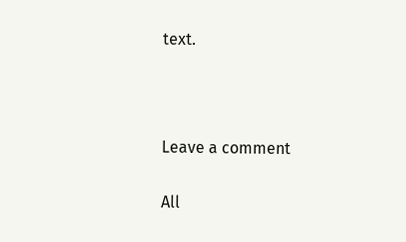text.



Leave a comment

All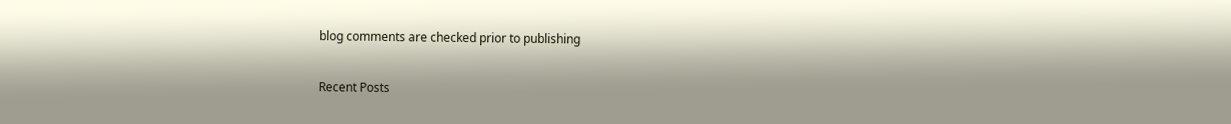blog comments are checked prior to publishing

Recent Posts